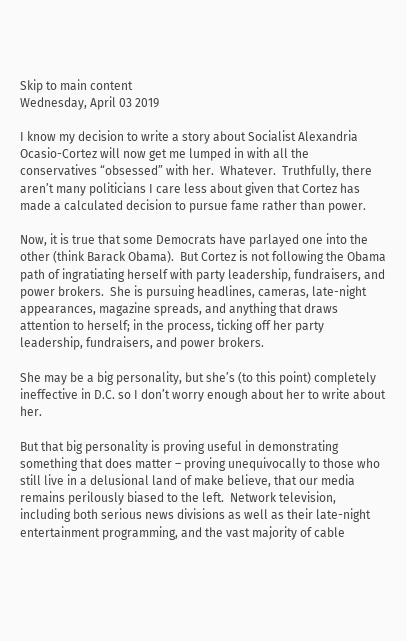Skip to main content
Wednesday, April 03 2019

I know my decision to write a story about Socialist Alexandria Ocasio-Cortez will now get me lumped in with all the conservatives “obsessed” with her.  Whatever.  Truthfully, there aren’t many politicians I care less about given that Cortez has made a calculated decision to pursue fame rather than power.

Now, it is true that some Democrats have parlayed one into the other (think Barack Obama).  But Cortez is not following the Obama path of ingratiating herself with party leadership, fundraisers, and power brokers.  She is pursuing headlines, cameras, late-night appearances, magazine spreads, and anything that draws attention to herself; in the process, ticking off her party leadership, fundraisers, and power brokers.

She may be a big personality, but she’s (to this point) completely ineffective in D.C. so I don’t worry enough about her to write about her.

But that big personality is proving useful in demonstrating something that does matter – proving unequivocally to those who still live in a delusional land of make believe, that our media remains perilously biased to the left.  Network television, including both serious news divisions as well as their late-night entertainment programming, and the vast majority of cable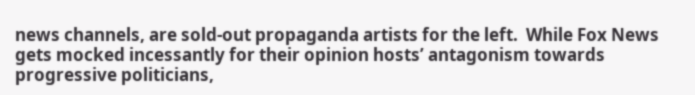news channels, are sold-out propaganda artists for the left.  While Fox News gets mocked incessantly for their opinion hosts’ antagonism towards progressive politicians,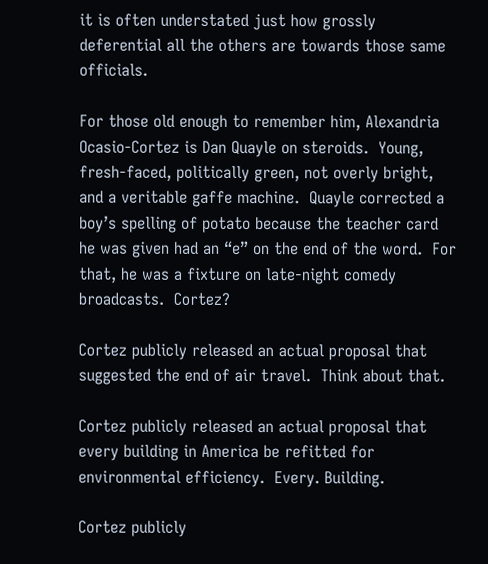it is often understated just how grossly deferential all the others are towards those same officials.

For those old enough to remember him, Alexandria Ocasio-Cortez is Dan Quayle on steroids.  Young, fresh-faced, politically green, not overly bright, and a veritable gaffe machine.  Quayle corrected a boy’s spelling of potato because the teacher card he was given had an “e” on the end of the word.  For that, he was a fixture on late-night comedy broadcasts.  Cortez?

Cortez publicly released an actual proposal that suggested the end of air travel.  Think about that.

Cortez publicly released an actual proposal that every building in America be refitted for environmental efficiency.  Every. Building.

Cortez publicly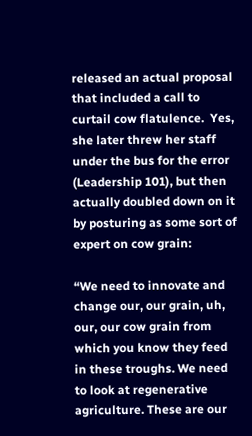released an actual proposal that included a call to curtail cow flatulence.  Yes, she later threw her staff under the bus for the error (Leadership 101), but then actually doubled down on it by posturing as some sort of expert on cow grain:

“We need to innovate and change our, our grain, uh, our, our cow grain from which you know they feed in these troughs. We need to look at regenerative agriculture. These are our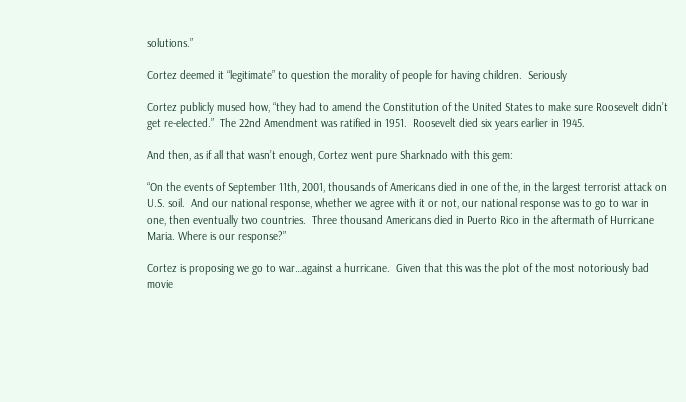solutions.”

Cortez deemed it “legitimate” to question the morality of people for having children.  Seriously

Cortez publicly mused how, “they had to amend the Constitution of the United States to make sure Roosevelt didn’t get re-elected.”  The 22nd Amendment was ratified in 1951.  Roosevelt died six years earlier in 1945.

And then, as if all that wasn’t enough, Cortez went pure Sharknado with this gem:

“On the events of September 11th, 2001, thousands of Americans died in one of the, in the largest terrorist attack on U.S. soil.  And our national response, whether we agree with it or not, our national response was to go to war in one, then eventually two countries.  Three thousand Americans died in Puerto Rico in the aftermath of Hurricane Maria. Where is our response?”

Cortez is proposing we go to war…against a hurricane.  Given that this was the plot of the most notoriously bad movie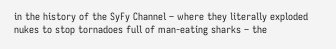in the history of the SyFy Channel – where they literally exploded nukes to stop tornadoes full of man-eating sharks – the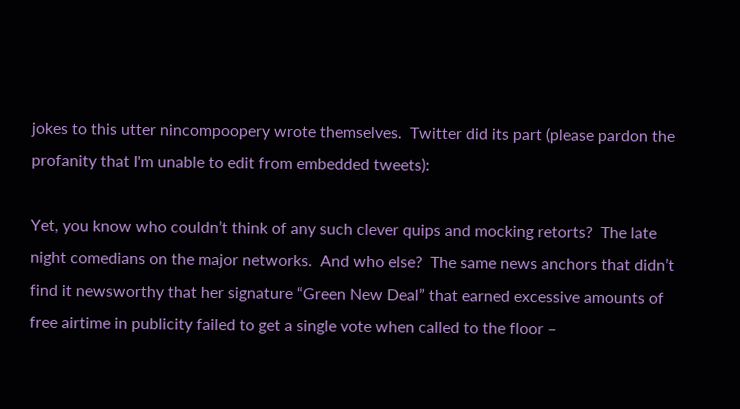jokes to this utter nincompoopery wrote themselves.  Twitter did its part (please pardon the profanity that I'm unable to edit from embedded tweets):

Yet, you know who couldn’t think of any such clever quips and mocking retorts?  The late night comedians on the major networks.  And who else?  The same news anchors that didn’t find it newsworthy that her signature “Green New Deal” that earned excessive amounts of free airtime in publicity failed to get a single vote when called to the floor –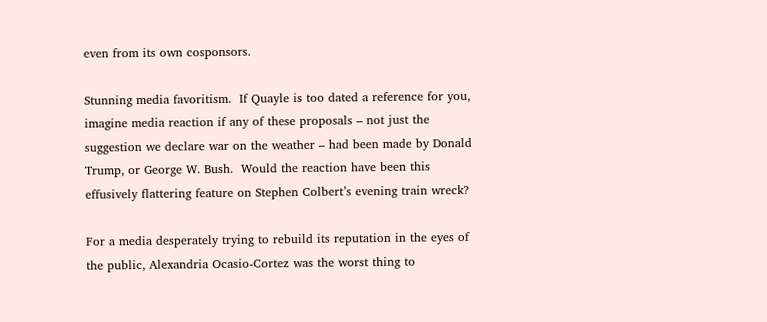even from its own cosponsors.

Stunning media favoritism.  If Quayle is too dated a reference for you, imagine media reaction if any of these proposals – not just the suggestion we declare war on the weather – had been made by Donald Trump, or George W. Bush.  Would the reaction have been this effusively flattering feature on Stephen Colbert’s evening train wreck?

For a media desperately trying to rebuild its reputation in the eyes of the public, Alexandria Ocasio-Cortez was the worst thing to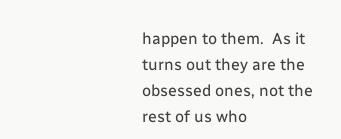happen to them.  As it turns out they are the obsessed ones, not the rest of us who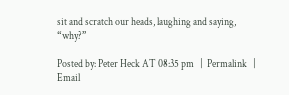sit and scratch our heads, laughing and saying, “why?”

Posted by: Peter Heck AT 08:35 pm   |  Permalink   |  Email